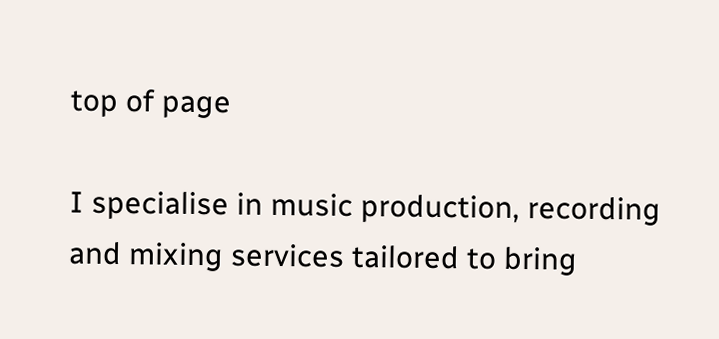top of page

I specialise in music production, recording and mixing services tailored to bring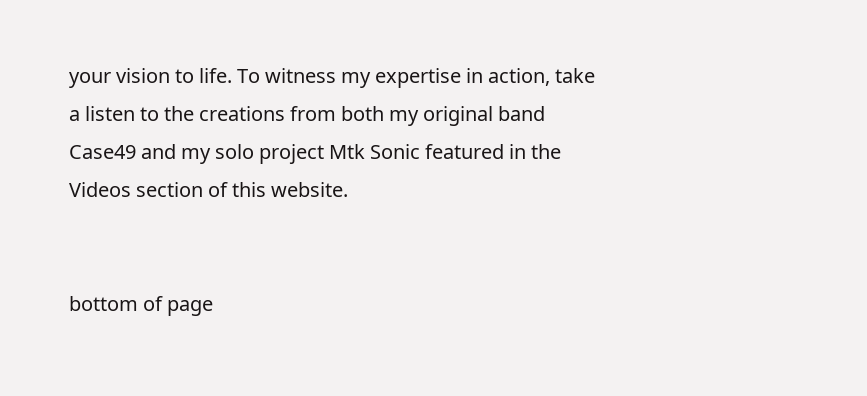your vision to life. To witness my expertise in action, take a listen to the creations from both my original band Case49 and my solo project Mtk Sonic featured in the Videos section of this website.


bottom of page